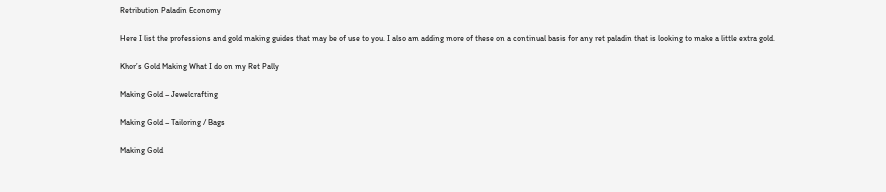Retribution Paladin Economy

Here I list the professions and gold making guides that may be of use to you. I also am adding more of these on a continual basis for any ret paladin that is looking to make a little extra gold.

Khor’s Gold Making What I do on my Ret Pally

Making Gold – Jewelcrafting

Making Gold – Tailoring / Bags

Making Gold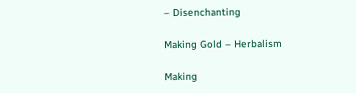– Disenchanting

Making Gold – Herbalism

Making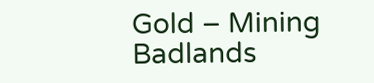Gold – Mining Badlands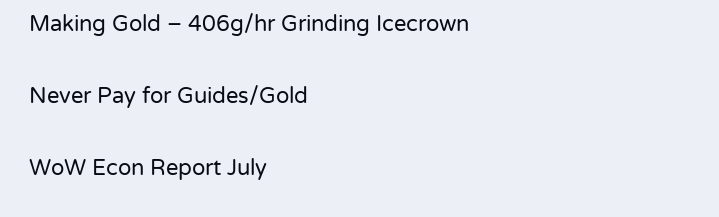Making Gold – 406g/hr Grinding Icecrown

Never Pay for Guides/Gold

WoW Econ Report July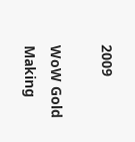2009

WoW Gold Making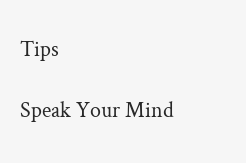Tips

Speak Your Mind